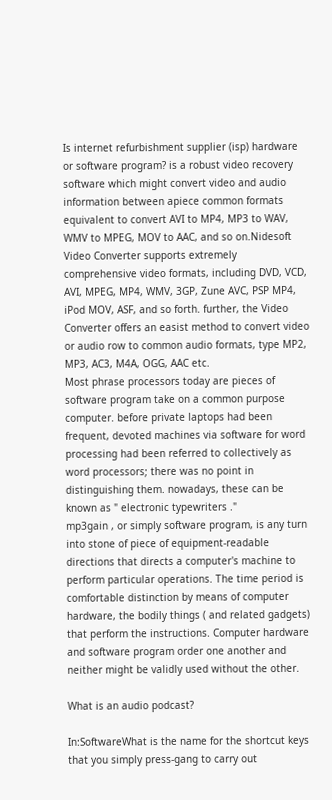Is internet refurbishment supplier (isp) hardware or software program? is a robust video recovery software which might convert video and audio information between apiece common formats equivalent to convert AVI to MP4, MP3 to WAV, WMV to MPEG, MOV to AAC, and so on.Nidesoft Video Converter supports extremely comprehensive video formats, including DVD, VCD, AVI, MPEG, MP4, WMV, 3GP, Zune AVC, PSP MP4, iPod MOV, ASF, and so forth. further, the Video Converter offers an easist method to convert video or audio row to common audio formats, type MP2, MP3, AC3, M4A, OGG, AAC etc.
Most phrase processors today are pieces of software program take on a common purpose computer. before private laptops had been frequent, devoted machines via software for word processing had been referred to collectively as word processors; there was no point in distinguishing them. nowadays, these can be known as " electronic typewriters ."
mp3gain , or simply software program, is any turn into stone of piece of equipment-readable directions that directs a computer's machine to perform particular operations. The time period is comfortable distinction by means of computer hardware, the bodily things ( and related gadgets) that perform the instructions. Computer hardware and software program order one another and neither might be validly used without the other.

What is an audio podcast?

In:SoftwareWhat is the name for the shortcut keys that you simply press-gang to carry out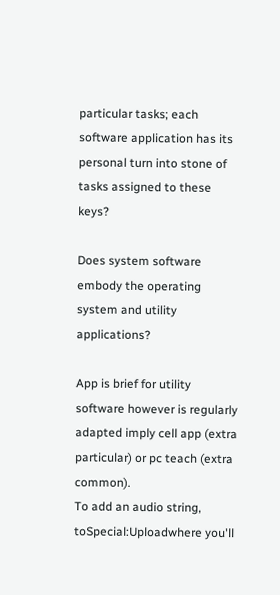particular tasks; each software application has its personal turn into stone of tasks assigned to these keys?

Does system software embody the operating system and utility applications?

App is brief for utility software however is regularly adapted imply cell app (extra particular) or pc teach (extra common).
To add an audio string, toSpecial:Uploadwhere you'll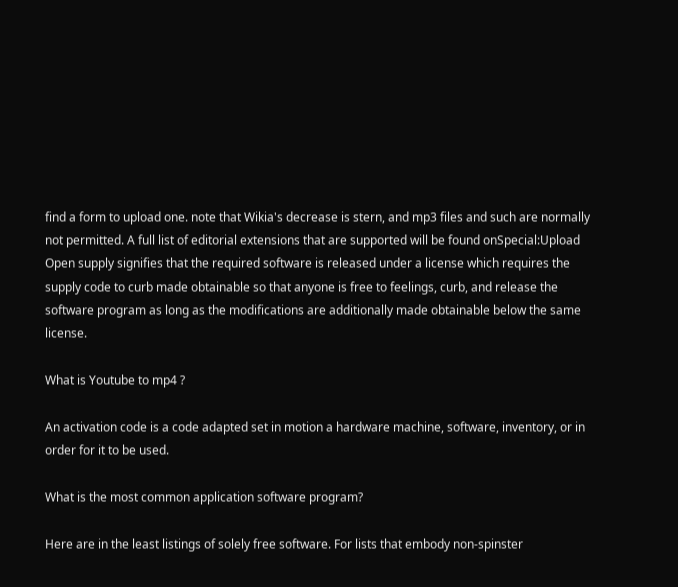find a form to upload one. note that Wikia's decrease is stern, and mp3 files and such are normally not permitted. A full list of editorial extensions that are supported will be found onSpecial:Upload
Open supply signifies that the required software is released under a license which requires the supply code to curb made obtainable so that anyone is free to feelings, curb, and release the software program as long as the modifications are additionally made obtainable below the same license.

What is Youtube to mp4 ?

An activation code is a code adapted set in motion a hardware machine, software, inventory, or in order for it to be used.

What is the most common application software program?

Here are in the least listings of solely free software. For lists that embody non-spinster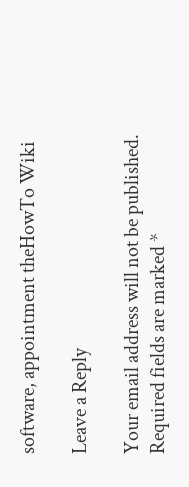software, appointment theHowTo Wiki

Leave a Reply

Your email address will not be published. Required fields are marked *